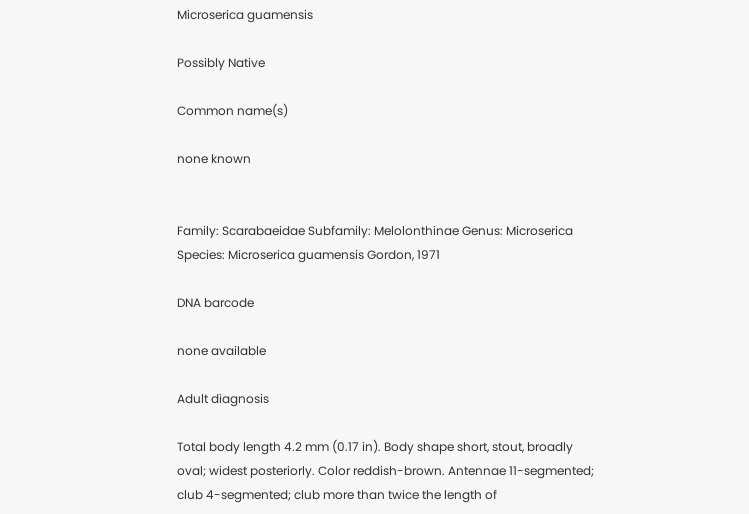Microserica guamensis

Possibly Native

Common name(s)

none known


Family: Scarabaeidae Subfamily: Melolonthinae Genus: Microserica Species: Microserica guamensis Gordon, 1971

DNA barcode

none available

Adult diagnosis

Total body length 4.2 mm (0.17 in). Body shape short, stout, broadly oval; widest posteriorly. Color reddish-brown. Antennae 11-segmented; club 4-segmented; club more than twice the length of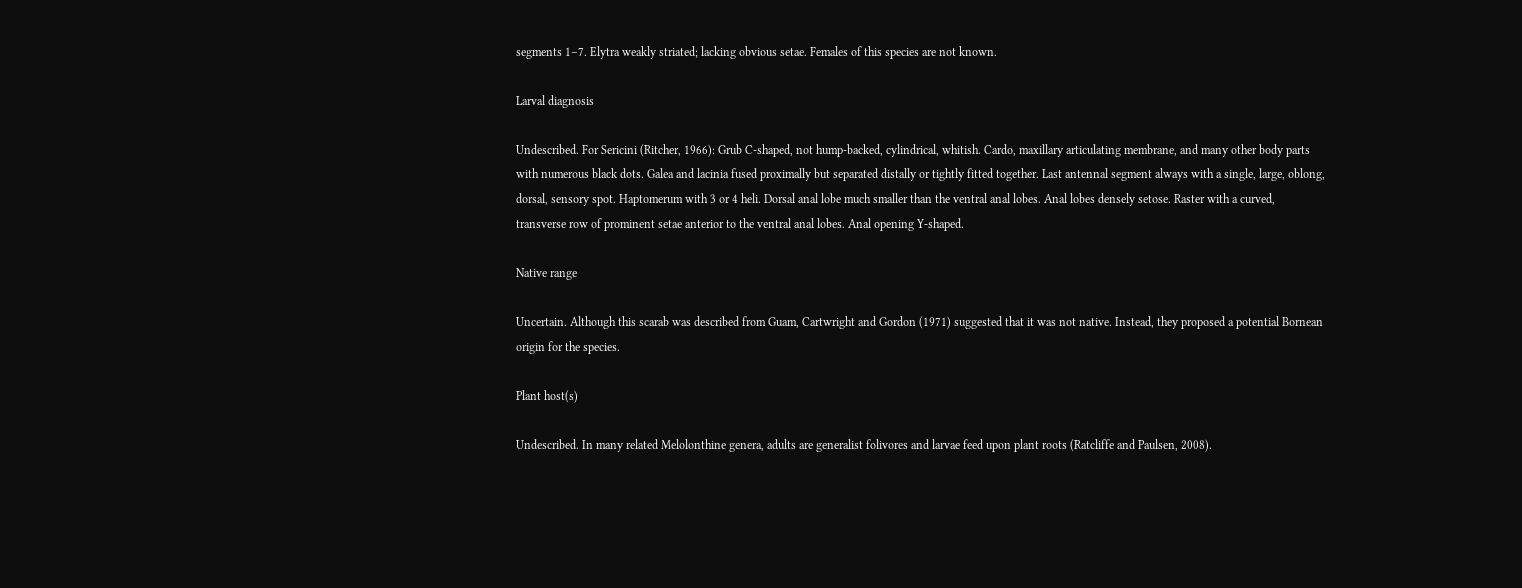segments 1–7. Elytra weakly striated; lacking obvious setae. Females of this species are not known.

Larval diagnosis

Undescribed. For Sericini (Ritcher, 1966): Grub C-shaped, not hump-backed, cylindrical, whitish. Cardo, maxillary articulating membrane, and many other body parts with numerous black dots. Galea and lacinia fused proximally but separated distally or tightly fitted together. Last antennal segment always with a single, large, oblong, dorsal, sensory spot. Haptomerum with 3 or 4 heli. Dorsal anal lobe much smaller than the ventral anal lobes. Anal lobes densely setose. Raster with a curved, transverse row of prominent setae anterior to the ventral anal lobes. Anal opening Y-shaped.

Native range

Uncertain. Although this scarab was described from Guam, Cartwright and Gordon (1971) suggested that it was not native. Instead, they proposed a potential Bornean origin for the species.

Plant host(s)

Undescribed. In many related Melolonthine genera, adults are generalist folivores and larvae feed upon plant roots (Ratcliffe and Paulsen, 2008).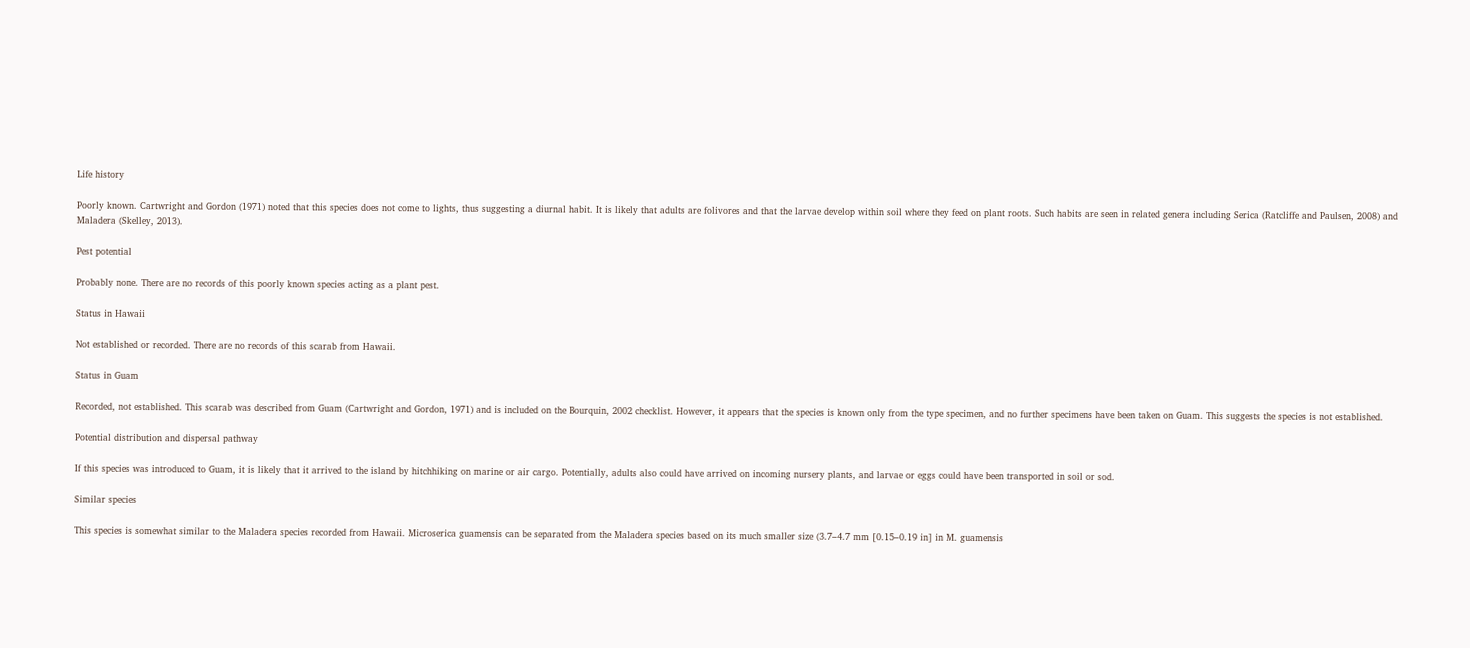Life history

Poorly known. Cartwright and Gordon (1971) noted that this species does not come to lights, thus suggesting a diurnal habit. It is likely that adults are folivores and that the larvae develop within soil where they feed on plant roots. Such habits are seen in related genera including Serica (Ratcliffe and Paulsen, 2008) and Maladera (Skelley, 2013).

Pest potential

Probably none. There are no records of this poorly known species acting as a plant pest.

Status in Hawaii

Not established or recorded. There are no records of this scarab from Hawaii.

Status in Guam

Recorded, not established. This scarab was described from Guam (Cartwright and Gordon, 1971) and is included on the Bourquin, 2002 checklist. However, it appears that the species is known only from the type specimen, and no further specimens have been taken on Guam. This suggests the species is not established.

Potential distribution and dispersal pathway

If this species was introduced to Guam, it is likely that it arrived to the island by hitchhiking on marine or air cargo. Potentially, adults also could have arrived on incoming nursery plants, and larvae or eggs could have been transported in soil or sod.

Similar species

This species is somewhat similar to the Maladera species recorded from Hawaii. Microserica guamensis can be separated from the Maladera species based on its much smaller size (3.7–4.7 mm [0.15–0.19 in] in M. guamensis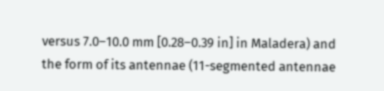versus 7.0–10.0 mm [0.28–0.39 in] in Maladera) and the form of its antennae (11-segmented antennae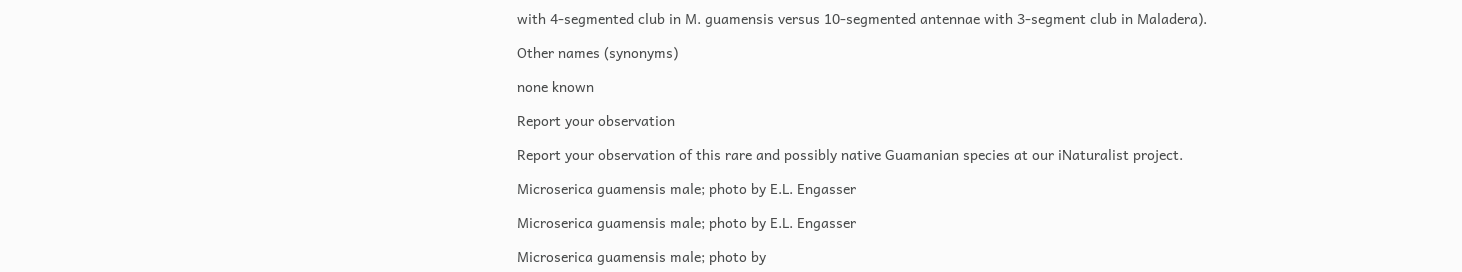with 4-segmented club in M. guamensis versus 10-segmented antennae with 3-segment club in Maladera).

Other names (synonyms)

none known

Report your observation

Report your observation of this rare and possibly native Guamanian species at our iNaturalist project.

Microserica guamensis male; photo by E.L. Engasser

Microserica guamensis male; photo by E.L. Engasser

Microserica guamensis male; photo by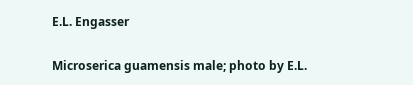E.L. Engasser

Microserica guamensis male; photo by E.L.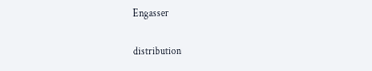Engasser

distribution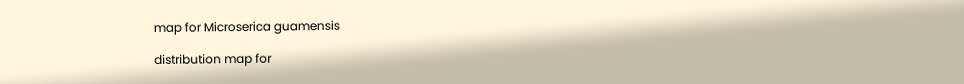map for Microserica guamensis

distribution map for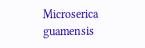Microserica guamensis